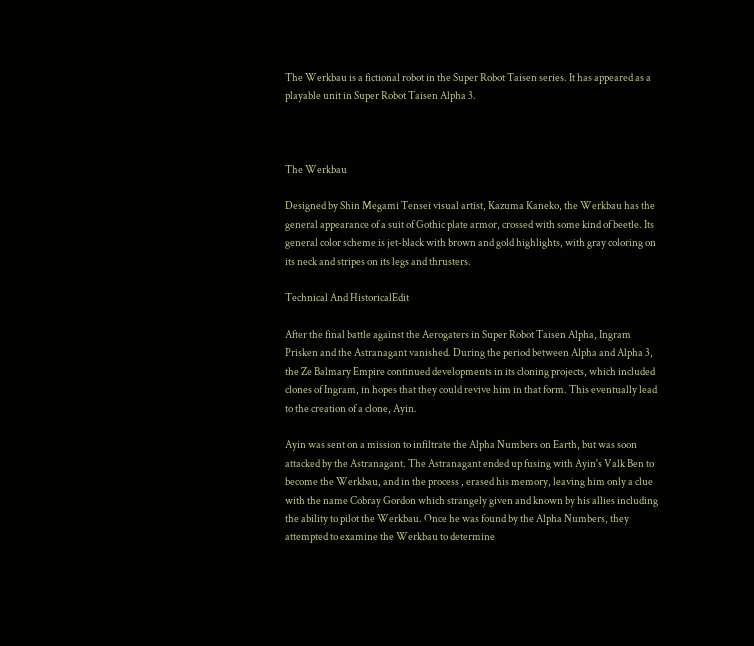The Werkbau is a fictional robot in the Super Robot Taisen series. It has appeared as a playable unit in Super Robot Taisen Alpha 3.



The Werkbau

Designed by Shin Megami Tensei visual artist, Kazuma Kaneko, the Werkbau has the general appearance of a suit of Gothic plate armor, crossed with some kind of beetle. Its general color scheme is jet-black with brown and gold highlights, with gray coloring on its neck and stripes on its legs and thrusters.

Technical And HistoricalEdit

After the final battle against the Aerogaters in Super Robot Taisen Alpha, Ingram Prisken and the Astranagant vanished. During the period between Alpha and Alpha 3, the Ze Balmary Empire continued developments in its cloning projects, which included clones of Ingram, in hopes that they could revive him in that form. This eventually lead to the creation of a clone, Ayin.

Ayin was sent on a mission to infiltrate the Alpha Numbers on Earth, but was soon attacked by the Astranagant. The Astranagant ended up fusing with Ayin's Valk Ben to become the Werkbau, and in the process , erased his memory, leaving him only a clue  with the name Cobray Gordon which strangely given and known by his allies including the ability to pilot the Werkbau. Once he was found by the Alpha Numbers, they attempted to examine the Werkbau to determine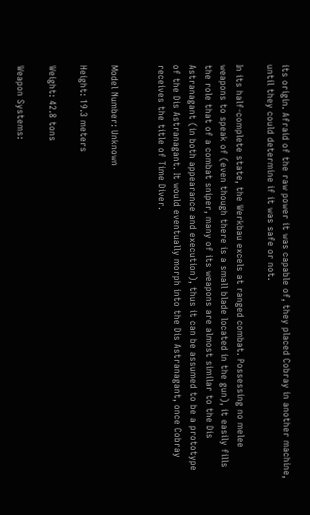its origin. Afraid of the raw power it was capable of, they placed Cobray in another machine, until they could determine if it was safe or not.

In its half-complete state, the Werkbau excels at ranged combat. Possessing no melee weapons to speak of (even though there is a small blade located in the gun), it easily fills the role that of a combat sniper, many of its weapons are almost similar to the Dis Astranagant (in both appearance and execution), thus it can be assumed to be a prototype of the Dis Astranagant. It would eventually morph into the Dis Astranagant, once Cobray receives the title of Time Diver.


Model Number: Unknown

Height: 19.3 meters

Weight: 42.8 tons

Weapon Systems: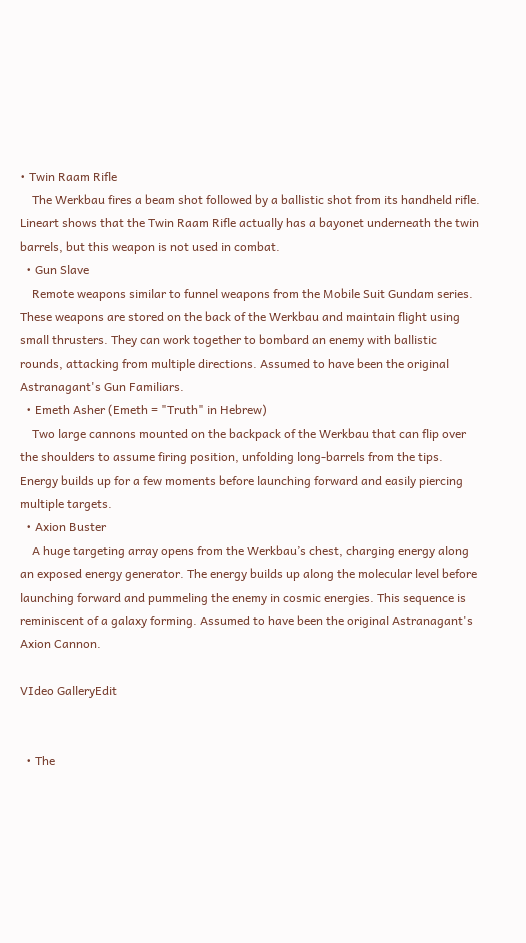• Twin Raam Rifle
    The Werkbau fires a beam shot followed by a ballistic shot from its handheld rifle. Lineart shows that the Twin Raam Rifle actually has a bayonet underneath the twin barrels, but this weapon is not used in combat.
  • Gun Slave
    Remote weapons similar to funnel weapons from the Mobile Suit Gundam series. These weapons are stored on the back of the Werkbau and maintain flight using small thrusters. They can work together to bombard an enemy with ballistic rounds, attacking from multiple directions. Assumed to have been the original Astranagant's Gun Familiars.
  • Emeth Asher (Emeth = "Truth" in Hebrew)
    Two large cannons mounted on the backpack of the Werkbau that can flip over the shoulders to assume firing position, unfolding long-barrels from the tips. Energy builds up for a few moments before launching forward and easily piercing multiple targets.
  • Axion Buster
    A huge targeting array opens from the Werkbau’s chest, charging energy along an exposed energy generator. The energy builds up along the molecular level before launching forward and pummeling the enemy in cosmic energies. This sequence is reminiscent of a galaxy forming. Assumed to have been the original Astranagant's Axion Cannon.

VIdeo GalleryEdit


  • The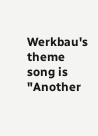Werkbau's theme song is "Another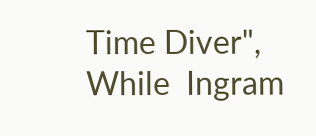Time Diver", While  Ingram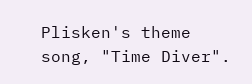Plisken's theme song, "Time Diver".